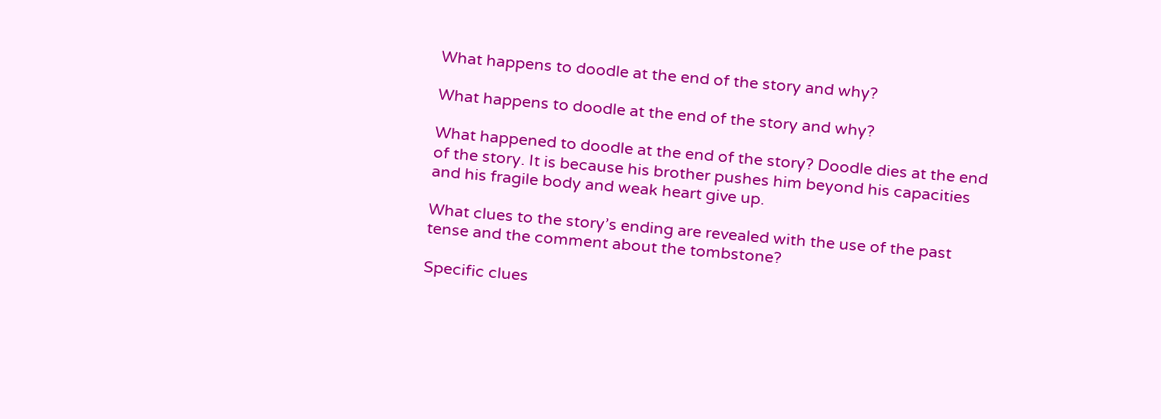What happens to doodle at the end of the story and why?

What happens to doodle at the end of the story and why?

What happened to doodle at the end of the story? Doodle dies at the end of the story. It is because his brother pushes him beyond his capacities and his fragile body and weak heart give up.

What clues to the story’s ending are revealed with the use of the past tense and the comment about the tombstone?

Specific clues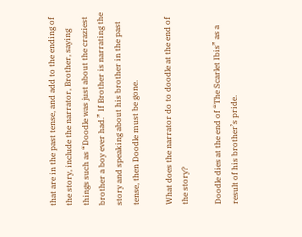that are in the past tense, and add to the ending of the story, include the narrator, Brother, saying things such as “Doodle was just about the craziest brother a boy ever had.” If Brother is narrating the story and speaking about his brother in the past tense, then Doodle must be gone.

What does the narrator do to doodle at the end of the story?

Doodle dies at the end of “The Scarlet Ibis” as a result of his brother’s pride.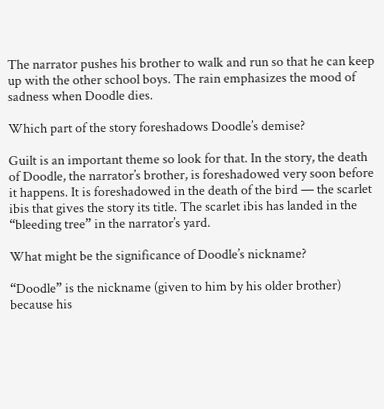The narrator pushes his brother to walk and run so that he can keep up with the other school boys. The rain emphasizes the mood of sadness when Doodle dies.

Which part of the story foreshadows Doodle’s demise?

Guilt is an important theme so look for that. In the story, the death of Doodle, the narrator’s brother, is foreshadowed very soon before it happens. It is foreshadowed in the death of the bird — the scarlet ibis that gives the story its title. The scarlet ibis has landed in the “bleeding tree” in the narrator’s yard.

What might be the significance of Doodle’s nickname?

“Doodle” is the nickname (given to him by his older brother) because his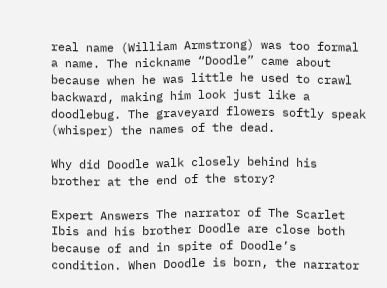real name (William Armstrong) was too formal a name. The nickname “Doodle” came about because when he was little he used to crawl backward, making him look just like a doodlebug. The graveyard flowers softly speak (whisper) the names of the dead.

Why did Doodle walk closely behind his brother at the end of the story?

Expert Answers The narrator of The Scarlet Ibis and his brother Doodle are close both because of and in spite of Doodle’s condition. When Doodle is born, the narrator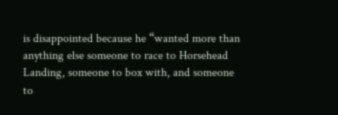is disappointed because he “wanted more than anything else someone to race to Horsehead Landing, someone to box with, and someone to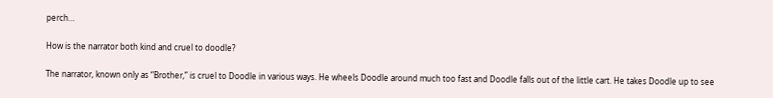perch…

How is the narrator both kind and cruel to doodle?

The narrator, known only as “Brother,” is cruel to Doodle in various ways. He wheels Doodle around much too fast and Doodle falls out of the little cart. He takes Doodle up to see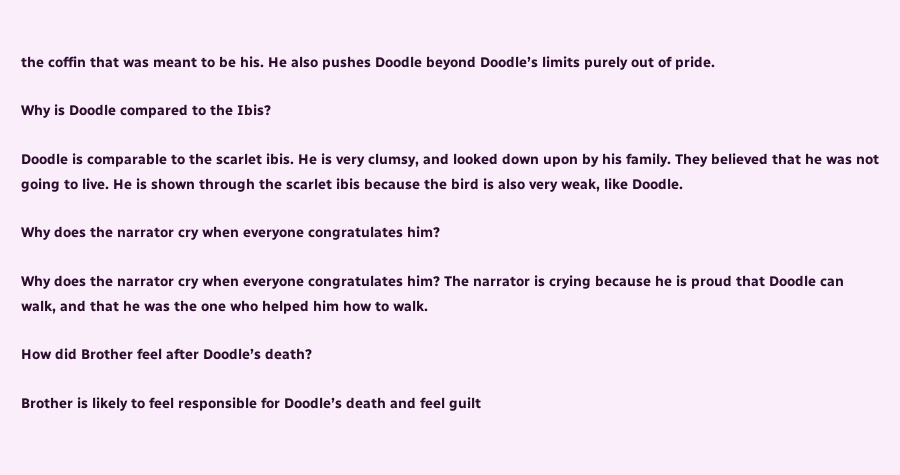the coffin that was meant to be his. He also pushes Doodle beyond Doodle’s limits purely out of pride.

Why is Doodle compared to the Ibis?

Doodle is comparable to the scarlet ibis. He is very clumsy, and looked down upon by his family. They believed that he was not going to live. He is shown through the scarlet ibis because the bird is also very weak, like Doodle.

Why does the narrator cry when everyone congratulates him?

Why does the narrator cry when everyone congratulates him? The narrator is crying because he is proud that Doodle can walk, and that he was the one who helped him how to walk.

How did Brother feel after Doodle’s death?

Brother is likely to feel responsible for Doodle’s death and feel guilt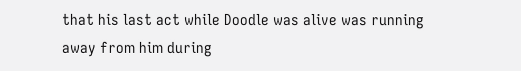that his last act while Doodle was alive was running away from him during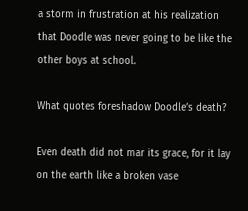a storm in frustration at his realization that Doodle was never going to be like the other boys at school.

What quotes foreshadow Doodle’s death?

Even death did not mar its grace, for it lay on the earth like a broken vase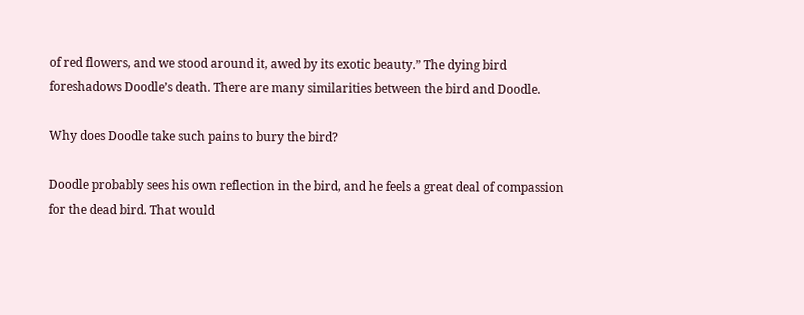of red flowers, and we stood around it, awed by its exotic beauty.” The dying bird foreshadows Doodle’s death. There are many similarities between the bird and Doodle.

Why does Doodle take such pains to bury the bird?

Doodle probably sees his own reflection in the bird, and he feels a great deal of compassion for the dead bird. That would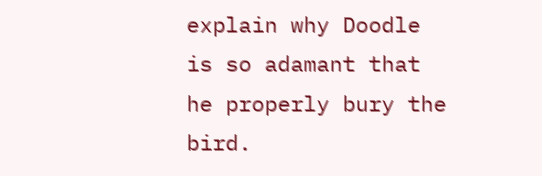explain why Doodle is so adamant that he properly bury the bird.